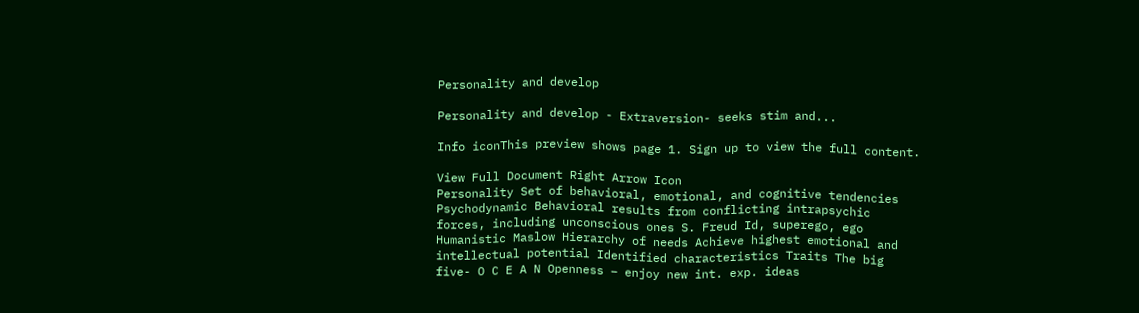Personality and develop

Personality and develop - Extraversion- seeks stim and...

Info iconThis preview shows page 1. Sign up to view the full content.

View Full Document Right Arrow Icon
Personality Set of behavioral, emotional, and cognitive tendencies Psychodynamic Behavioral results from conflicting intrapsychic forces, including unconscious ones S. Freud Id, superego, ego Humanistic Maslow Hierarchy of needs Achieve highest emotional and intellectual potential Identified characteristics Traits The big five- O C E A N Openness – enjoy new int. exp. ideas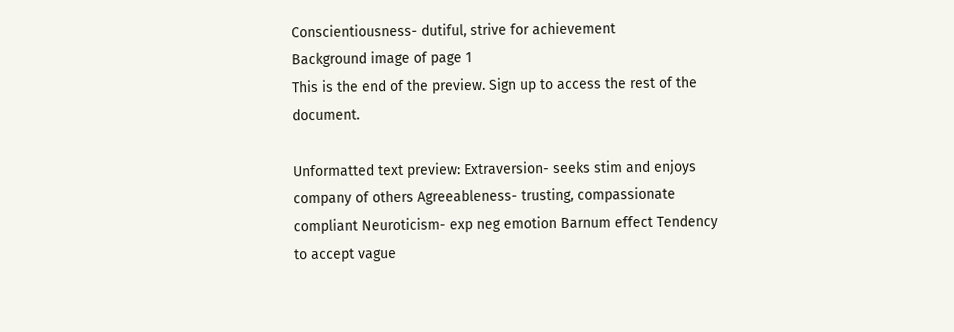Conscientiousness- dutiful, strive for achievement
Background image of page 1
This is the end of the preview. Sign up to access the rest of the document.

Unformatted text preview: Extraversion- seeks stim and enjoys company of others Agreeableness- trusting, compassionate compliant Neuroticism- exp neg emotion Barnum effect Tendency to accept vague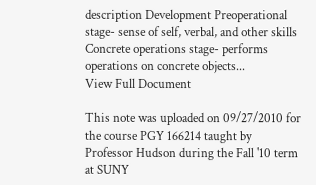description Development Preoperational stage- sense of self, verbal, and other skills Concrete operations stage- performs operations on concrete objects...
View Full Document

This note was uploaded on 09/27/2010 for the course PGY 166214 taught by Professor Hudson during the Fall '10 term at SUNY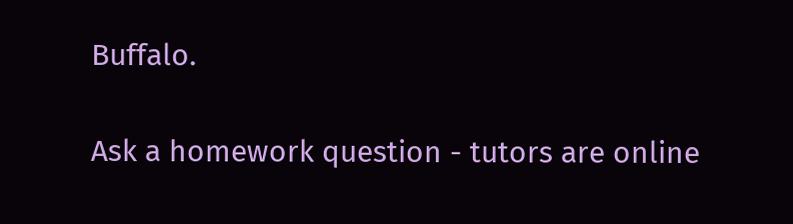Buffalo.

Ask a homework question - tutors are online